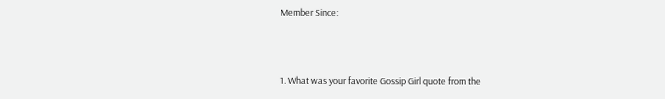Member Since:



1. What was your favorite Gossip Girl quote from the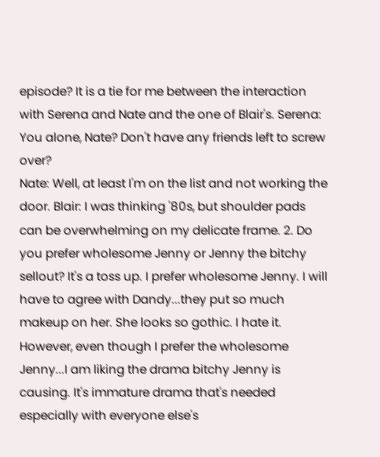episode? It is a tie for me between the interaction with Serena and Nate and the one of Blair's. Serena: You alone, Nate? Don't have any friends left to screw over?
Nate: Well, at least I'm on the list and not working the door. Blair: I was thinking '80s, but shoulder pads can be overwhelming on my delicate frame. 2. Do you prefer wholesome Jenny or Jenny the bitchy sellout? It's a toss up. I prefer wholesome Jenny. I will have to agree with Dandy...they put so much makeup on her. She looks so gothic. I hate it. However, even though I prefer the wholesome Jenny...I am liking the drama bitchy Jenny is causing. It's immature drama that's needed especially with everyone else's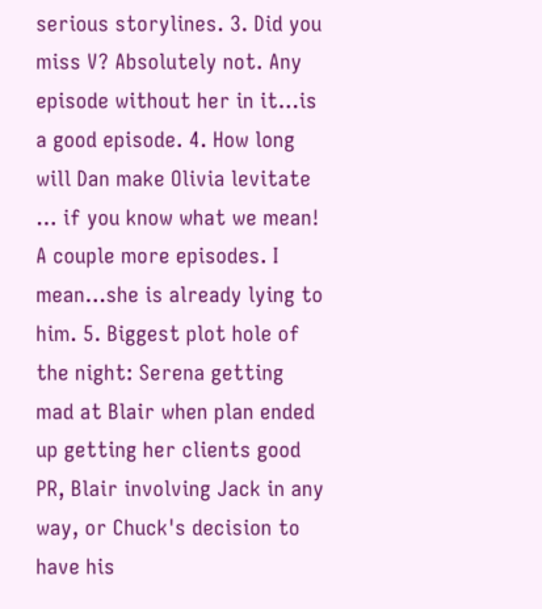serious storylines. 3. Did you miss V? Absolutely not. Any episode without her in it...is a good episode. 4. How long will Dan make Olivia levitate ... if you know what we mean! A couple more episodes. I mean...she is already lying to him. 5. Biggest plot hole of the night: Serena getting mad at Blair when plan ended up getting her clients good PR, Blair involving Jack in any way, or Chuck's decision to have his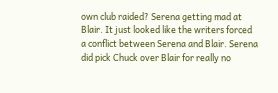own club raided? Serena getting mad at Blair. It just looked like the writers forced a conflict between Serena and Blair. Serena did pick Chuck over Blair for really no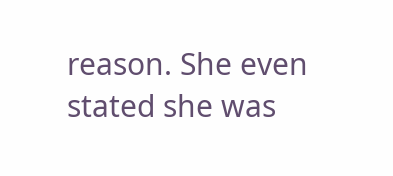reason. She even stated she was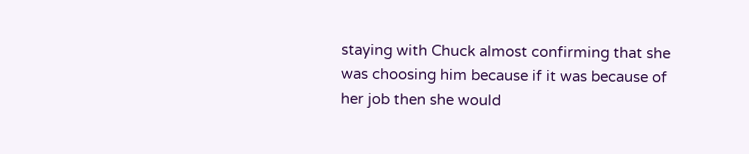staying with Chuck almost confirming that she was choosing him because if it was because of her job then she would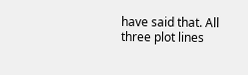have said that. All three plot lines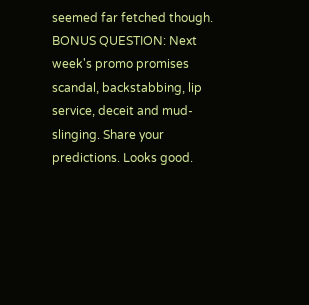seemed far fetched though. BONUS QUESTION: Next week's promo promises scandal, backstabbing, lip service, deceit and mud-slinging. Share your predictions. Looks good.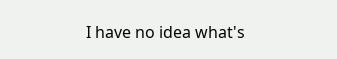I have no idea what's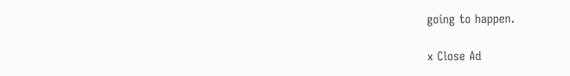going to happen.

x Close Ad